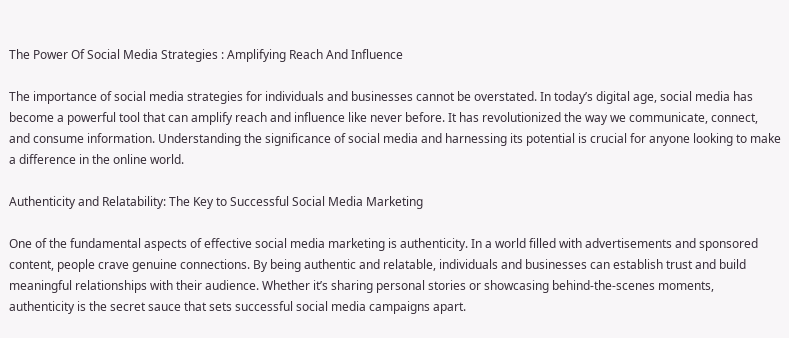The Power Of Social Media Strategies : Amplifying Reach And Influence

The importance of social media strategies for individuals and businesses cannot be overstated. In today’s digital age, social media has become a powerful tool that can amplify reach and influence like never before. It has revolutionized the way we communicate, connect, and consume information. Understanding the significance of social media and harnessing its potential is crucial for anyone looking to make a difference in the online world.

Authenticity and Relatability: The Key to Successful Social Media Marketing

One of the fundamental aspects of effective social media marketing is authenticity. In a world filled with advertisements and sponsored content, people crave genuine connections. By being authentic and relatable, individuals and businesses can establish trust and build meaningful relationships with their audience. Whether it’s sharing personal stories or showcasing behind-the-scenes moments, authenticity is the secret sauce that sets successful social media campaigns apart.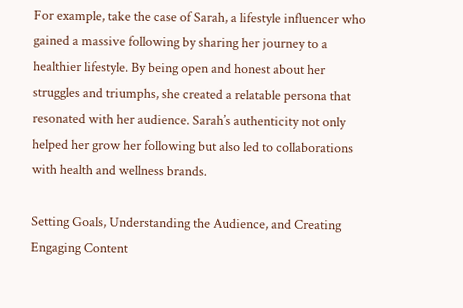For example, take the case of Sarah, a lifestyle influencer who gained a massive following by sharing her journey to a healthier lifestyle. By being open and honest about her struggles and triumphs, she created a relatable persona that resonated with her audience. Sarah’s authenticity not only helped her grow her following but also led to collaborations with health and wellness brands.

Setting Goals, Understanding the Audience, and Creating Engaging Content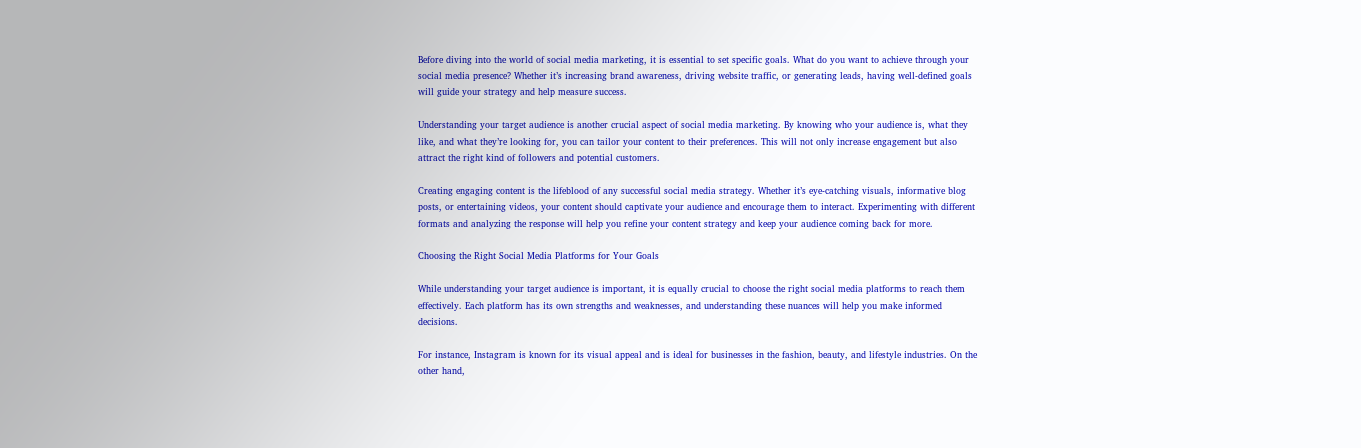Before diving into the world of social media marketing, it is essential to set specific goals. What do you want to achieve through your social media presence? Whether it’s increasing brand awareness, driving website traffic, or generating leads, having well-defined goals will guide your strategy and help measure success.

Understanding your target audience is another crucial aspect of social media marketing. By knowing who your audience is, what they like, and what they’re looking for, you can tailor your content to their preferences. This will not only increase engagement but also attract the right kind of followers and potential customers.

Creating engaging content is the lifeblood of any successful social media strategy. Whether it’s eye-catching visuals, informative blog posts, or entertaining videos, your content should captivate your audience and encourage them to interact. Experimenting with different formats and analyzing the response will help you refine your content strategy and keep your audience coming back for more.

Choosing the Right Social Media Platforms for Your Goals

While understanding your target audience is important, it is equally crucial to choose the right social media platforms to reach them effectively. Each platform has its own strengths and weaknesses, and understanding these nuances will help you make informed decisions.

For instance, Instagram is known for its visual appeal and is ideal for businesses in the fashion, beauty, and lifestyle industries. On the other hand,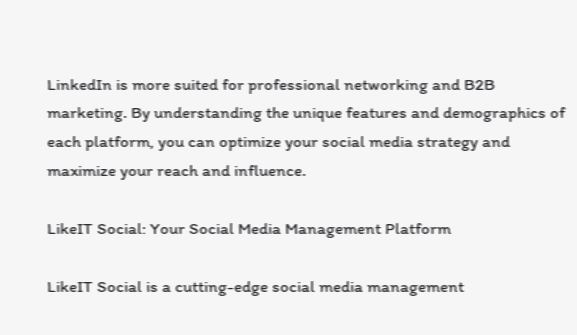LinkedIn is more suited for professional networking and B2B marketing. By understanding the unique features and demographics of each platform, you can optimize your social media strategy and maximize your reach and influence.

LikeIT Social: Your Social Media Management Platform

LikeIT Social is a cutting-edge social media management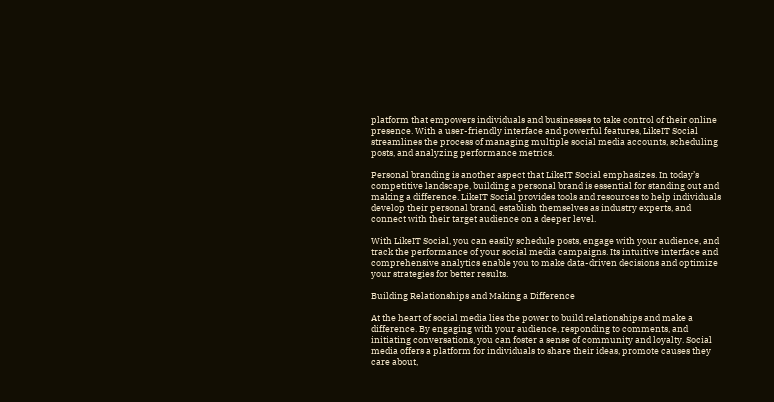platform that empowers individuals and businesses to take control of their online presence. With a user-friendly interface and powerful features, LikeIT Social streamlines the process of managing multiple social media accounts, scheduling posts, and analyzing performance metrics.

Personal branding is another aspect that LikeIT Social emphasizes. In today’s competitive landscape, building a personal brand is essential for standing out and making a difference. LikeIT Social provides tools and resources to help individuals develop their personal brand, establish themselves as industry experts, and connect with their target audience on a deeper level.

With LikeIT Social, you can easily schedule posts, engage with your audience, and track the performance of your social media campaigns. Its intuitive interface and comprehensive analytics enable you to make data-driven decisions and optimize your strategies for better results.

Building Relationships and Making a Difference

At the heart of social media lies the power to build relationships and make a difference. By engaging with your audience, responding to comments, and initiating conversations, you can foster a sense of community and loyalty. Social media offers a platform for individuals to share their ideas, promote causes they care about,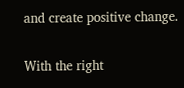and create positive change.

With the right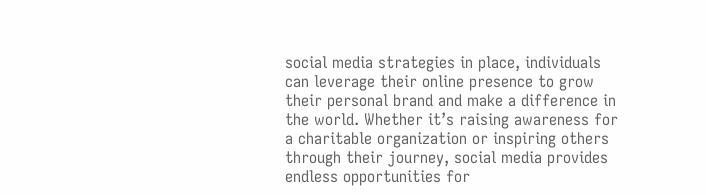social media strategies in place, individuals can leverage their online presence to grow their personal brand and make a difference in the world. Whether it’s raising awareness for a charitable organization or inspiring others through their journey, social media provides endless opportunities for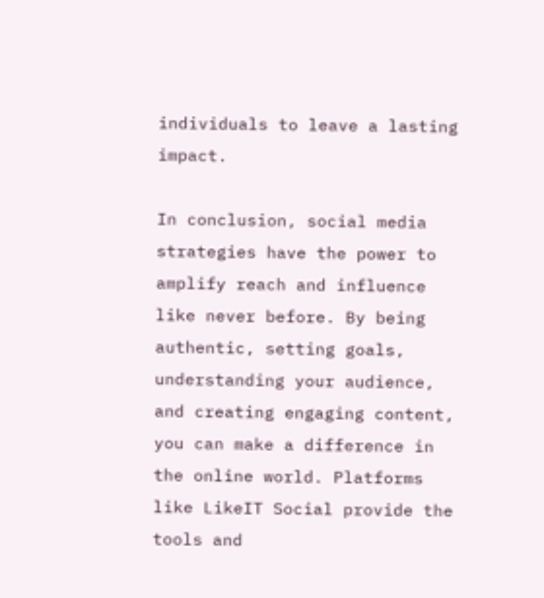individuals to leave a lasting impact.

In conclusion, social media strategies have the power to amplify reach and influence like never before. By being authentic, setting goals, understanding your audience, and creating engaging content, you can make a difference in the online world. Platforms like LikeIT Social provide the tools and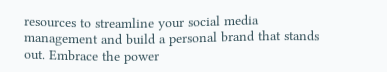resources to streamline your social media management and build a personal brand that stands out. Embrace the power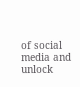of social media and unlock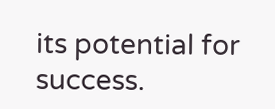its potential for success.